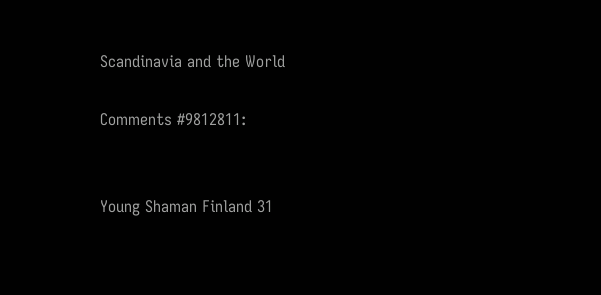Scandinavia and the World

Comments #9812811:


Young Shaman Finland 31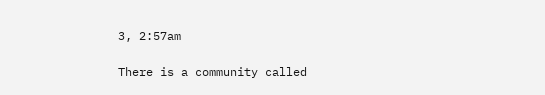3, 2:57am

There is a community called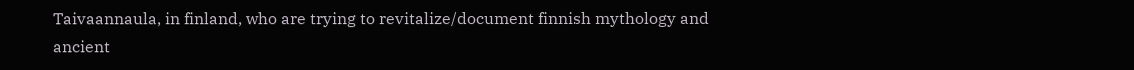Taivaannaula, in finland, who are trying to revitalize/document finnish mythology and ancient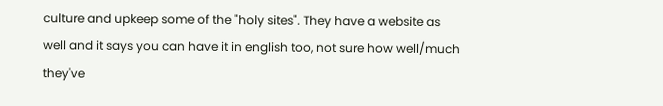culture and upkeep some of the "holy sites". They have a website as well and it says you can have it in english too, not sure how well/much they've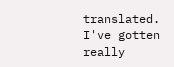translated. I've gotten really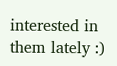interested in them lately :)